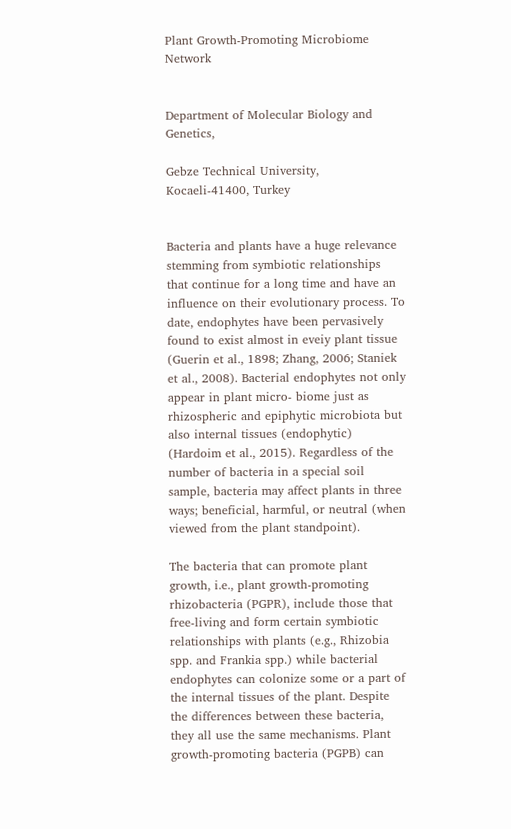Plant Growth-Promoting Microbiome Network


Department of Molecular Biology and Genetics,

Gebze Technical University, Kocaeli-41400, Turkey


Bacteria and plants have a huge relevance stemming from symbiotic relationships that continue for a long time and have an influence on their evolutionary process. To date, endophytes have been pervasively found to exist almost in eveiy plant tissue (Guerin et al., 1898; Zhang, 2006; Staniek et al., 2008). Bacterial endophytes not only appear in plant micro- biome just as rhizospheric and epiphytic microbiota but also internal tissues (endophytic) (Hardoim et al., 2015). Regardless of the number of bacteria in a special soil sample, bacteria may affect plants in three ways; beneficial, harmful, or neutral (when viewed from the plant standpoint).

The bacteria that can promote plant growth, i.e., plant growth-promoting rhizobacteria (PGPR), include those that free-living and form certain symbiotic relationships with plants (e.g., Rhizobia spp. and Frankia spp.) while bacterial endophytes can colonize some or a part of the internal tissues of the plant. Despite the differences between these bacteria, they all use the same mechanisms. Plant growth-promoting bacteria (PGPB) can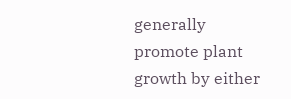generally promote plant growth by either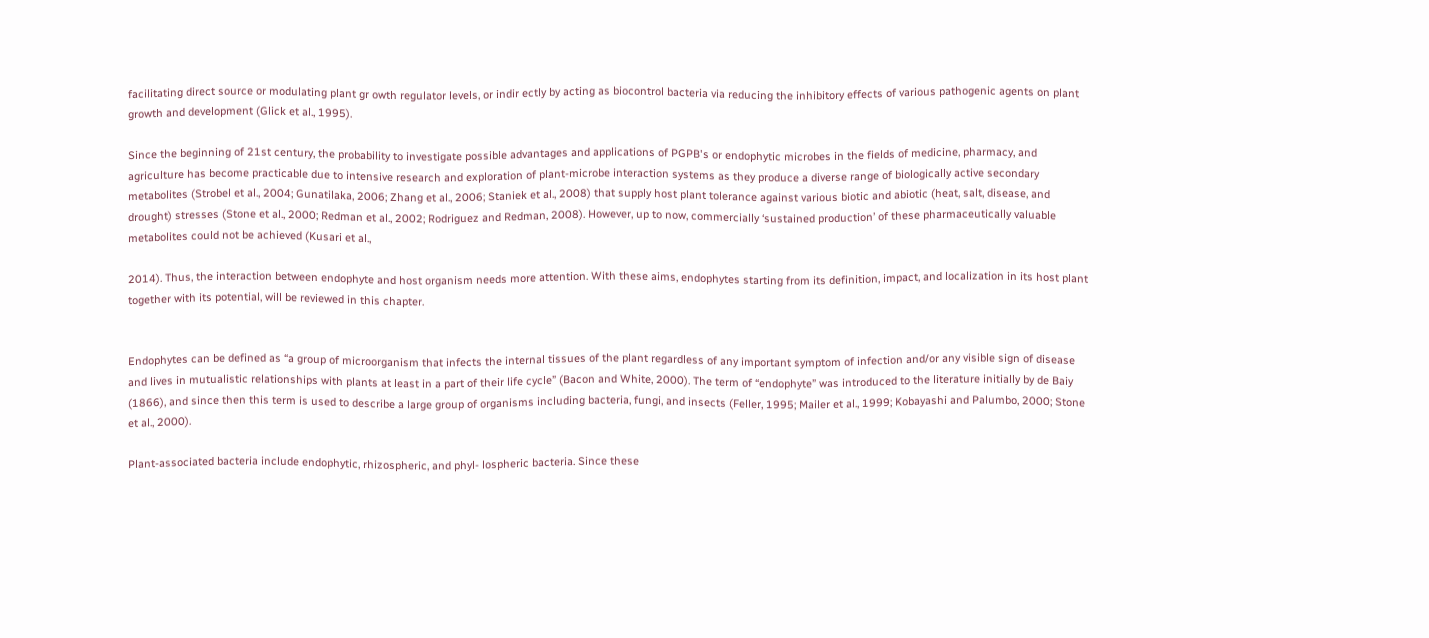facilitating direct source or modulating plant gr owth regulator levels, or indir ectly by acting as biocontrol bacteria via reducing the inhibitory effects of various pathogenic agents on plant growth and development (Glick et al., 1995).

Since the beginning of 21st century, the probability to investigate possible advantages and applications of PGPB's or endophytic microbes in the fields of medicine, pharmacy, and agriculture has become practicable due to intensive research and exploration of plant-microbe interaction systems as they produce a diverse range of biologically active secondary metabolites (Strobel et al., 2004; Gunatilaka, 2006; Zhang et al., 2006; Staniek et al., 2008) that supply host plant tolerance against various biotic and abiotic (heat, salt, disease, and drought) stresses (Stone et al., 2000; Redman et al., 2002; Rodriguez and Redman, 2008). However, up to now, commercially ‘sustained production’ of these pharmaceutically valuable metabolites could not be achieved (Kusari et al.,

2014). Thus, the interaction between endophyte and host organism needs more attention. With these aims, endophytes starting from its definition, impact, and localization in its host plant together with its potential, will be reviewed in this chapter.


Endophytes can be defined as “a group of microorganism that infects the internal tissues of the plant regardless of any important symptom of infection and/or any visible sign of disease and lives in mutualistic relationships with plants at least in a part of their life cycle” (Bacon and White, 2000). The term of “endophyte” was introduced to the literature initially by de Baiy (1866), and since then this term is used to describe a large group of organisms including bacteria, fungi, and insects (Feller, 1995; Mailer et al., 1999; Kobayashi and Palumbo, 2000; Stone et al., 2000).

Plant-associated bacteria include endophytic, rhizospheric, and phyl- lospheric bacteria. Since these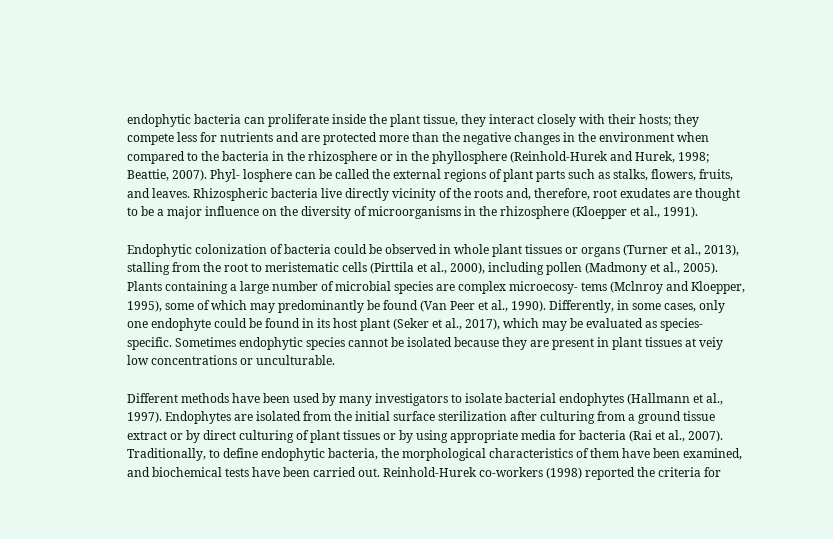endophytic bacteria can proliferate inside the plant tissue, they interact closely with their hosts; they compete less for nutrients and are protected more than the negative changes in the environment when compared to the bacteria in the rhizosphere or in the phyllosphere (Reinhold-Hurek and Hurek, 1998; Beattie, 2007). Phyl- losphere can be called the external regions of plant parts such as stalks, flowers, fruits, and leaves. Rhizospheric bacteria live directly vicinity of the roots and, therefore, root exudates are thought to be a major influence on the diversity of microorganisms in the rhizosphere (Kloepper et al., 1991).

Endophytic colonization of bacteria could be observed in whole plant tissues or organs (Turner et al., 2013), stalling from the root to meristematic cells (Pirttila et al., 2000), including pollen (Madmony et al., 2005). Plants containing a large number of microbial species are complex microecosy- tems (Mclnroy and Kloepper, 1995), some of which may predominantly be found (Van Peer et al., 1990). Differently, in some cases, only one endophyte could be found in its host plant (Seker et al., 2017), which may be evaluated as species-specific. Sometimes endophytic species cannot be isolated because they are present in plant tissues at veiy low concentrations or unculturable.

Different methods have been used by many investigators to isolate bacterial endophytes (Hallmann et al., 1997). Endophytes are isolated from the initial surface sterilization after culturing from a ground tissue extract or by direct culturing of plant tissues or by using appropriate media for bacteria (Rai et al., 2007). Traditionally, to define endophytic bacteria, the morphological characteristics of them have been examined, and biochemical tests have been carried out. Reinhold-Hurek co-workers (1998) reported the criteria for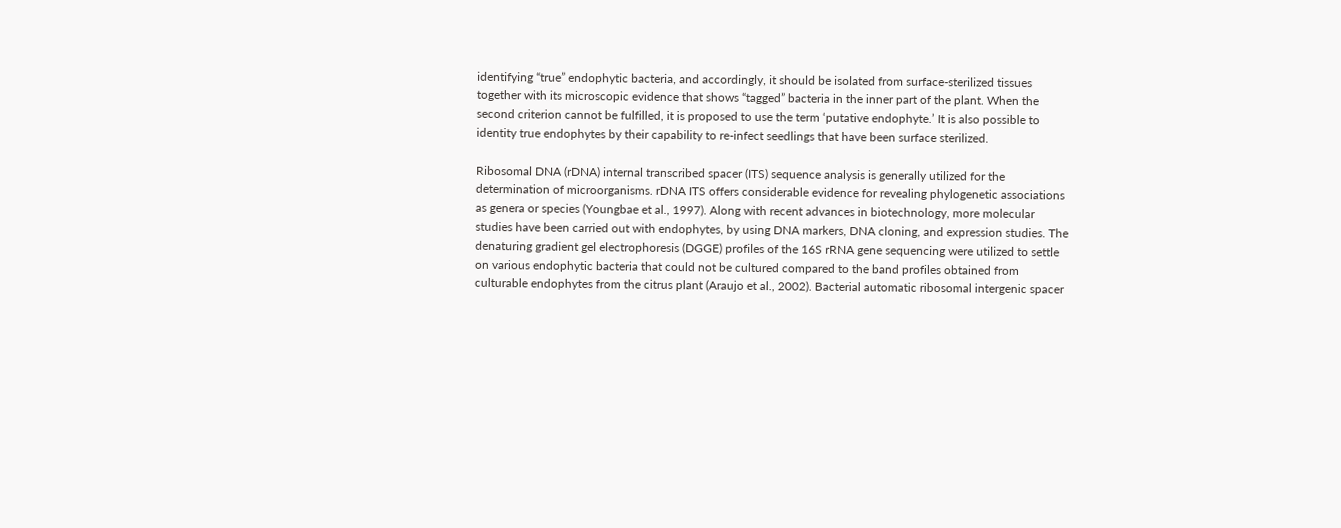identifying “true” endophytic bacteria, and accordingly, it should be isolated from surface-sterilized tissues together with its microscopic evidence that shows “tagged” bacteria in the inner part of the plant. When the second criterion cannot be fulfilled, it is proposed to use the term ‘putative endophyte.’ It is also possible to identity true endophytes by their capability to re-infect seedlings that have been surface sterilized.

Ribosomal DNA (rDNA) internal transcribed spacer (ITS) sequence analysis is generally utilized for the determination of microorganisms. rDNA ITS offers considerable evidence for revealing phylogenetic associations as genera or species (Youngbae et al., 1997). Along with recent advances in biotechnology, more molecular studies have been carried out with endophytes, by using DNA markers, DNA cloning, and expression studies. The denaturing gradient gel electrophoresis (DGGE) profiles of the 16S rRNA gene sequencing were utilized to settle on various endophytic bacteria that could not be cultured compared to the band profiles obtained from culturable endophytes from the citrus plant (Araujo et al., 2002). Bacterial automatic ribosomal intergenic spacer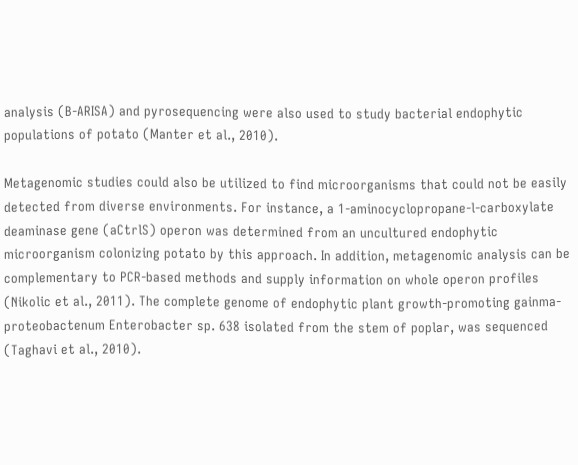analysis (B-ARISA) and pyrosequencing were also used to study bacterial endophytic populations of potato (Manter et al., 2010).

Metagenomic studies could also be utilized to find microorganisms that could not be easily detected from diverse environments. For instance, a 1-aminocyclopropane-l-carboxylate deaminase gene (aCtrlS) operon was determined from an uncultured endophytic microorganism colonizing potato by this approach. In addition, metagenomic analysis can be complementary to PCR-based methods and supply information on whole operon profiles (Nikolic et al., 2011). The complete genome of endophytic plant growth-promoting gainma-proteobactenum Enterobacter sp. 638 isolated from the stem of poplar, was sequenced (Taghavi et al., 2010).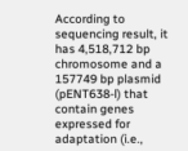According to sequencing result, it has 4,518,712 bp chromosome and a 157749 bp plasmid (pENT638-l) that contain genes expressed for adaptation (i.e.,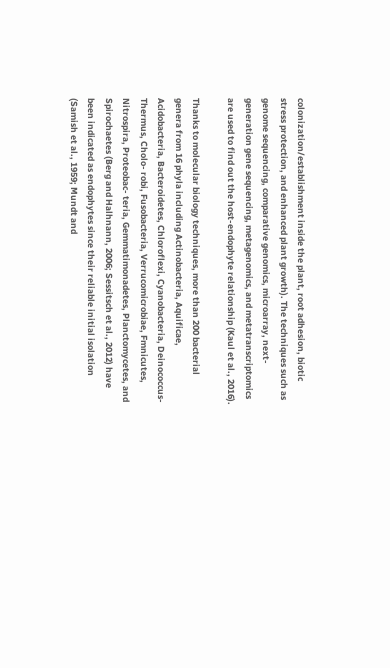colonization/establishment inside the plant, root adhesion, biotic stress protection, and enhanced plant growth). The techniques such as genome sequencing, comparative genomics, microarray, next-generation gene sequencing, metagenomics, and metatranscriptomics are used to find out the host-endophyte relationship (Kaul et al., 2016).

Thanks to molecular biology techniques, more than 200 bacterial genera from 16 phyla including Actinobacteria, Aquificae, Acidobacteria, Bacteroidetes, Chloroflexi, Cyanobacteria, Deinococcus-Thermus, Cholo- robi, Fusobacteria, Verrucomicrobiae, Fmnicutes, Nitrospira, Proteobac- teria, Gemmatimonadetes, Planctomycetes, and Spirochaetes (Berg and Halhnann, 2006; Sessitsch et al., 2012) have been indicated as endophytes since their reliable initial isolation (Samish et al., 1959; Mundt and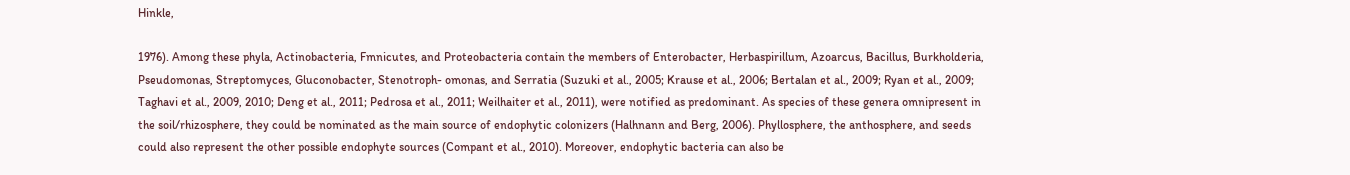Hinkle,

1976). Among these phyla, Actinobacteria, Fmnicutes, and Proteobacteria contain the members of Enterobacter, Herbaspirillum, Azoarcus, Bacillus, Burkholderia, Pseudomonas, Streptomyces, Gluconobacter, Stenotroph- omonas, and Serratia (Suzuki et al., 2005; Krause et al., 2006; Bertalan et al., 2009; Ryan et al., 2009; Taghavi et al., 2009, 2010; Deng et al., 2011; Pedrosa et al., 2011; Weilhaiter et al., 2011), were notified as predominant. As species of these genera omnipresent in the soil/rhizosphere, they could be nominated as the main source of endophytic colonizers (Halhnann and Berg, 2006). Phyllosphere, the anthosphere, and seeds could also represent the other possible endophyte sources (Compant et al., 2010). Moreover, endophytic bacteria can also be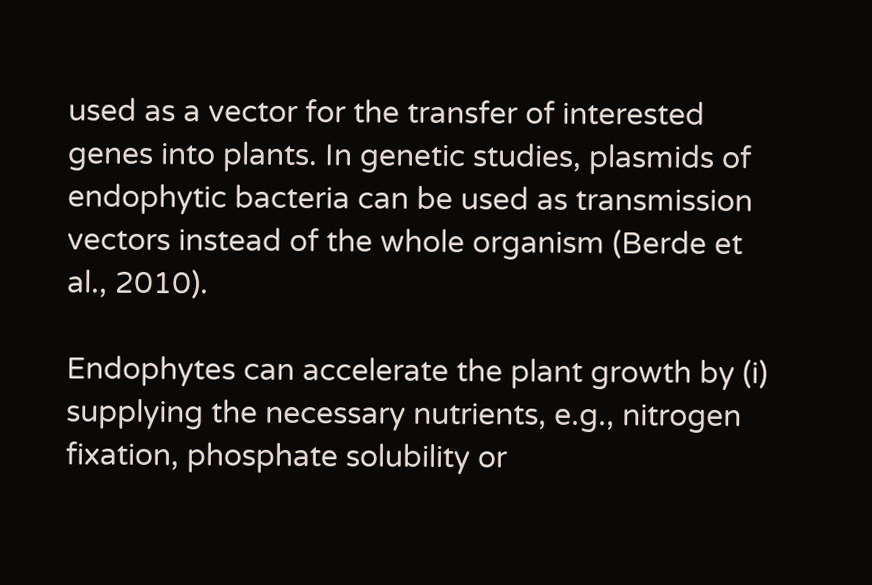used as a vector for the transfer of interested genes into plants. In genetic studies, plasmids of endophytic bacteria can be used as transmission vectors instead of the whole organism (Berde et al., 2010).

Endophytes can accelerate the plant growth by (i) supplying the necessary nutrients, e.g., nitrogen fixation, phosphate solubility or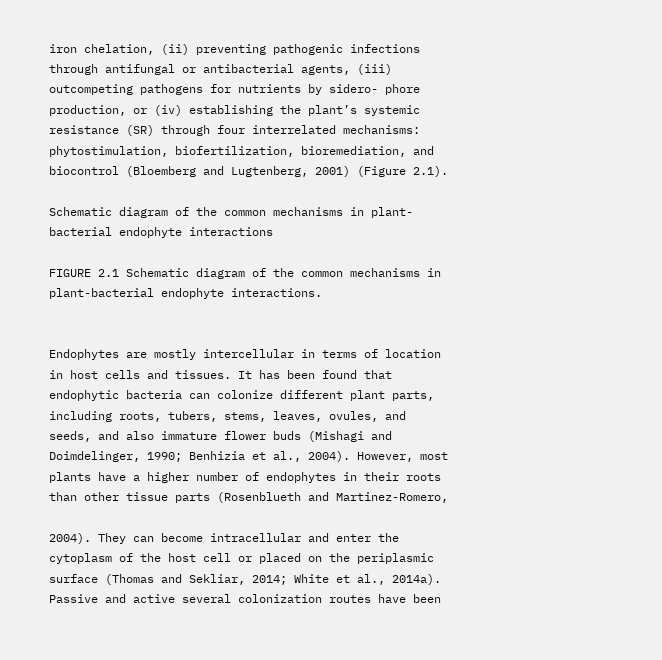iron chelation, (ii) preventing pathogenic infections through antifungal or antibacterial agents, (iii) outcompeting pathogens for nutrients by sidero- phore production, or (iv) establishing the plant’s systemic resistance (SR) through four interrelated mechanisms: phytostimulation, biofertilization, bioremediation, and biocontrol (Bloemberg and Lugtenberg, 2001) (Figure 2.1).

Schematic diagram of the common mechanisms in plant-bacterial endophyte interactions

FIGURE 2.1 Schematic diagram of the common mechanisms in plant-bacterial endophyte interactions.


Endophytes are mostly intercellular in terms of location in host cells and tissues. It has been found that endophytic bacteria can colonize different plant parts, including roots, tubers, stems, leaves, ovules, and seeds, and also immature flower buds (Mishagi and Doimdelinger, 1990; Benhizia et al., 2004). However, most plants have a higher number of endophytes in their roots than other tissue parts (Rosenblueth and Martinez-Romero,

2004). They can become intracellular and enter the cytoplasm of the host cell or placed on the periplasmic surface (Thomas and Sekliar, 2014; White et al., 2014a). Passive and active several colonization routes have been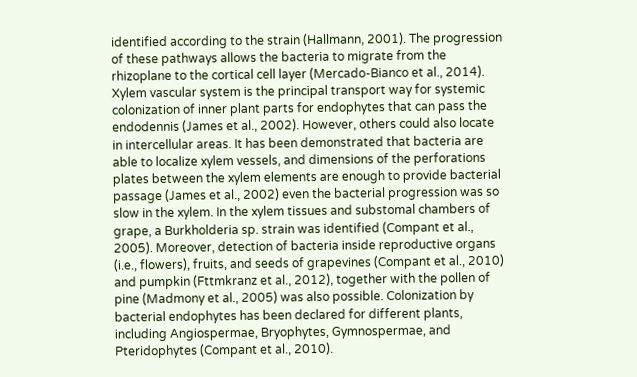identified according to the strain (Hallmann, 2001). The progression of these pathways allows the bacteria to migrate from the rhizoplane to the cortical cell layer (Mercado-Bianco et al., 2014). Xylem vascular system is the principal transport way for systemic colonization of inner plant parts for endophytes that can pass the endodennis (James et al., 2002). However, others could also locate in intercellular areas. It has been demonstrated that bacteria are able to localize xylem vessels, and dimensions of the perforations plates between the xylem elements are enough to provide bacterial passage (James et al., 2002) even the bacterial progression was so slow in the xylem. In the xylem tissues and substomal chambers of grape, a Burkholderia sp. strain was identified (Compant et al., 2005). Moreover, detection of bacteria inside reproductive organs (i.e., flowers), fruits, and seeds of grapevines (Compant et al., 2010) and pumpkin (Fttmkranz et al., 2012), together with the pollen of pine (Madmony et al., 2005) was also possible. Colonization by bacterial endophytes has been declared for different plants, including Angiospermae, Bryophytes, Gymnospermae, and Pteridophytes (Compant et al., 2010).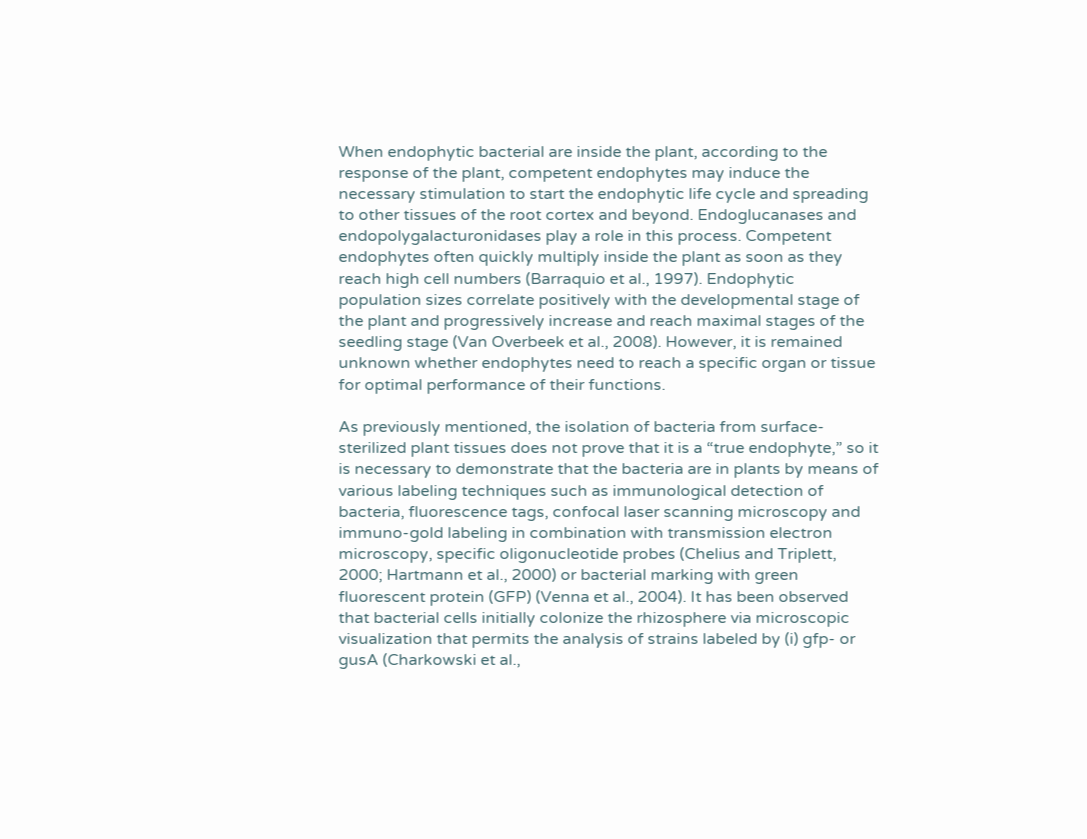When endophytic bacterial are inside the plant, according to the response of the plant, competent endophytes may induce the necessary stimulation to start the endophytic life cycle and spreading to other tissues of the root cortex and beyond. Endoglucanases and endopolygalacturonidases play a role in this process. Competent endophytes often quickly multiply inside the plant as soon as they reach high cell numbers (Barraquio et al., 1997). Endophytic population sizes correlate positively with the developmental stage of the plant and progressively increase and reach maximal stages of the seedling stage (Van Overbeek et al., 2008). However, it is remained unknown whether endophytes need to reach a specific organ or tissue for optimal performance of their functions.

As previously mentioned, the isolation of bacteria from surface- sterilized plant tissues does not prove that it is a “true endophyte,” so it is necessary to demonstrate that the bacteria are in plants by means of various labeling techniques such as immunological detection of bacteria, fluorescence tags, confocal laser scanning microscopy and immuno-gold labeling in combination with transmission electron microscopy, specific oligonucleotide probes (Chelius and Triplett, 2000; Hartmann et al., 2000) or bacterial marking with green fluorescent protein (GFP) (Venna et al., 2004). It has been observed that bacterial cells initially colonize the rhizosphere via microscopic visualization that permits the analysis of strains labeled by (i) gfp- or gusA (Charkowski et al.,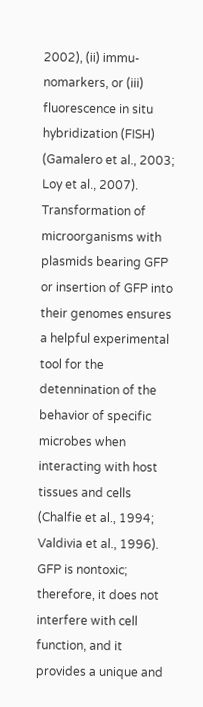2002), (ii) immu- nomarkers, or (iii) fluorescence in situ hybridization (FISH) (Gamalero et al., 2003; Loy et al., 2007). Transformation of microorganisms with plasmids bearing GFP or insertion of GFP into their genomes ensures a helpful experimental tool for the detennination of the behavior of specific microbes when interacting with host tissues and cells (Chalfie et al., 1994; Valdivia et al., 1996). GFP is nontoxic; therefore, it does not interfere with cell function, and it provides a unique and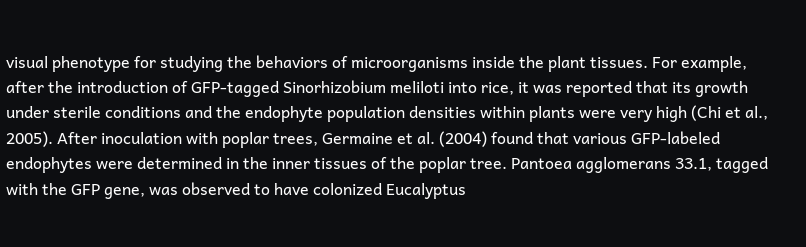visual phenotype for studying the behaviors of microorganisms inside the plant tissues. For example, after the introduction of GFP-tagged Sinorhizobium meliloti into rice, it was reported that its growth under sterile conditions and the endophyte population densities within plants were very high (Chi et al., 2005). After inoculation with poplar trees, Germaine et al. (2004) found that various GFP-labeled endophytes were determined in the inner tissues of the poplar tree. Pantoea agglomerans 33.1, tagged with the GFP gene, was observed to have colonized Eucalyptus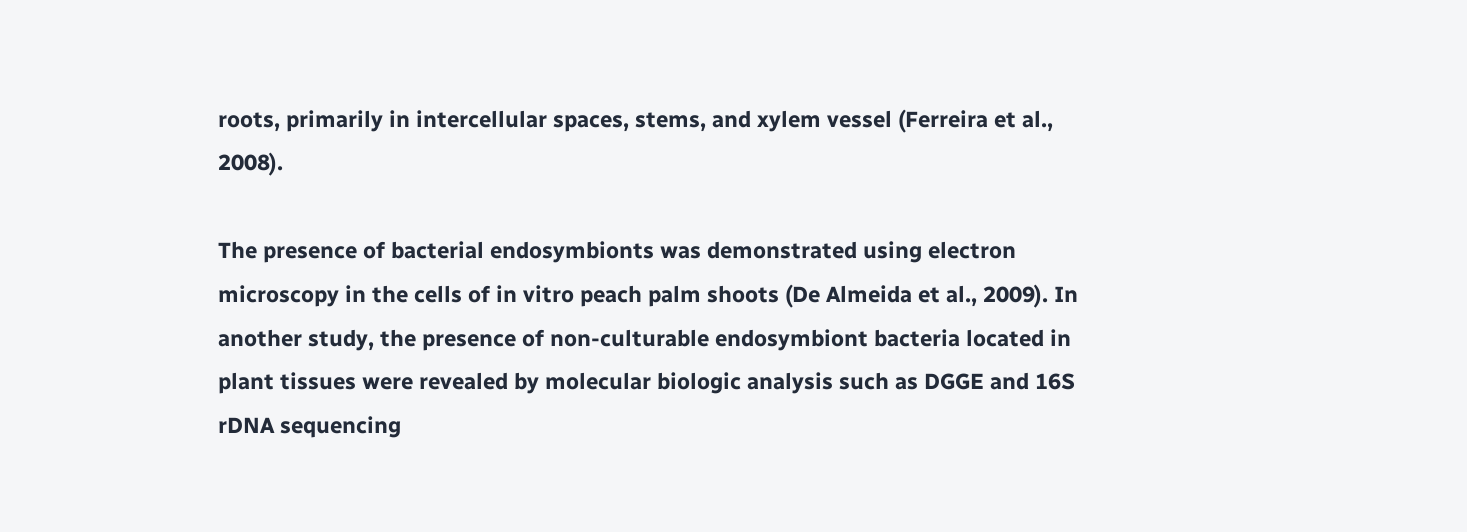roots, primarily in intercellular spaces, stems, and xylem vessel (Ferreira et al., 2008).

The presence of bacterial endosymbionts was demonstrated using electron microscopy in the cells of in vitro peach palm shoots (De Almeida et al., 2009). In another study, the presence of non-culturable endosymbiont bacteria located in plant tissues were revealed by molecular biologic analysis such as DGGE and 16S rDNA sequencing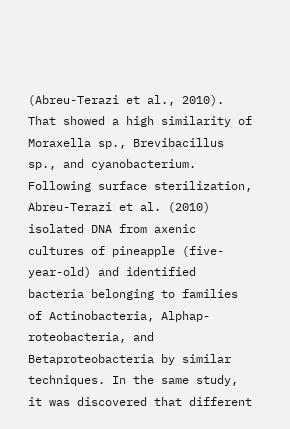(Abreu-Terazi et al., 2010). That showed a high similarity of Moraxella sp., Brevibacillus sp., and cyanobacterium. Following surface sterilization, Abreu-Terazi et al. (2010) isolated DNA from axenic cultures of pineapple (five-year-old) and identified bacteria belonging to families of Actinobacteria, Alphap- roteobacteria, and Betaproteobacteria by similar techniques. In the same study, it was discovered that different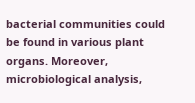bacterial communities could be found in various plant organs. Moreover, microbiological analysis,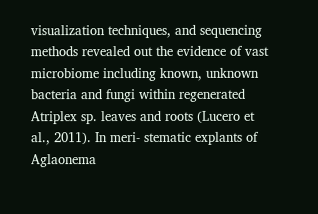visualization techniques, and sequencing methods revealed out the evidence of vast microbiome including known, unknown bacteria and fungi within regenerated Atriplex sp. leaves and roots (Lucero et al., 2011). In meri- stematic explants of Aglaonema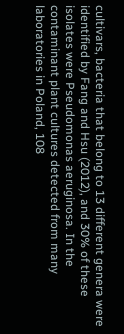cultivars, bacteria that belong to 13 different genera were identified by Fang and Hsu (2012), and 30% of these isolates were Pseudomonas aeruginosa. In the contaminant plant cultures detected from many laboratories in Poland, 108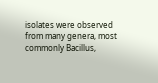isolates were observed from many genera, most commonly Bacillus,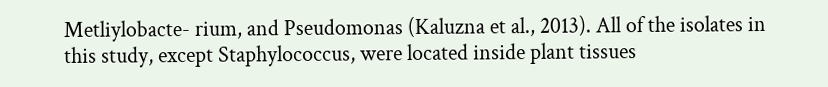Metliylobacte- rium, and Pseudomonas (Kaluzna et al., 2013). All of the isolates in this study, except Staphylococcus, were located inside plant tissues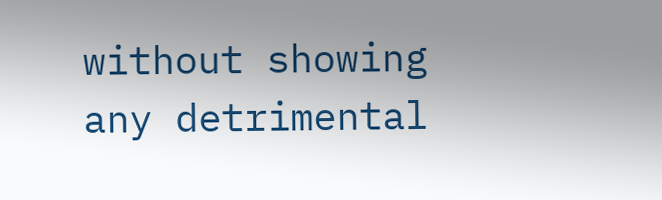without showing any detrimental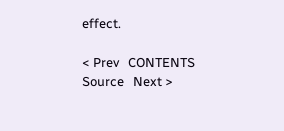effect.

< Prev   CONTENTS   Source   Next >